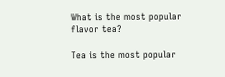What is the most popular flavor tea?

Tea is the most popular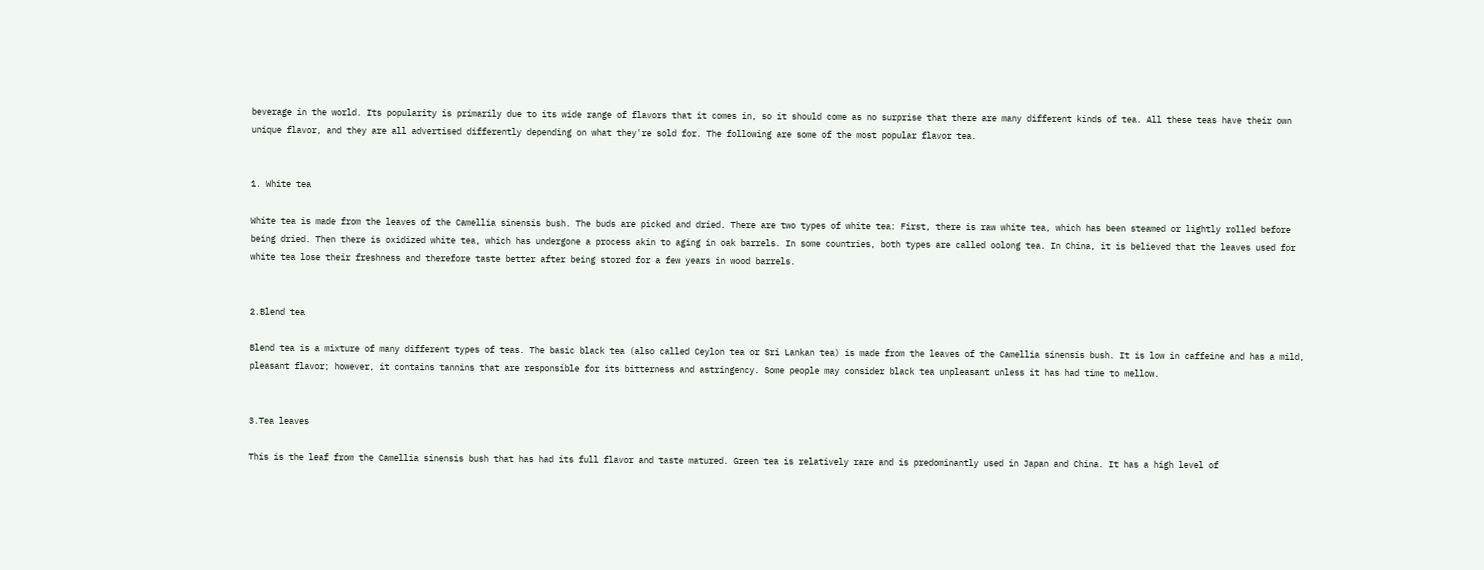beverage in the world. Its popularity is primarily due to its wide range of flavors that it comes in, so it should come as no surprise that there are many different kinds of tea. All these teas have their own unique flavor, and they are all advertised differently depending on what they're sold for. The following are some of the most popular flavor tea.


1. White tea

White tea is made from the leaves of the Camellia sinensis bush. The buds are picked and dried. There are two types of white tea: First, there is raw white tea, which has been steamed or lightly rolled before being dried. Then there is oxidized white tea, which has undergone a process akin to aging in oak barrels. In some countries, both types are called oolong tea. In China, it is believed that the leaves used for white tea lose their freshness and therefore taste better after being stored for a few years in wood barrels.


2.Blend tea

Blend tea is a mixture of many different types of teas. The basic black tea (also called Ceylon tea or Sri Lankan tea) is made from the leaves of the Camellia sinensis bush. It is low in caffeine and has a mild, pleasant flavor; however, it contains tannins that are responsible for its bitterness and astringency. Some people may consider black tea unpleasant unless it has had time to mellow.


3.Tea leaves

This is the leaf from the Camellia sinensis bush that has had its full flavor and taste matured. Green tea is relatively rare and is predominantly used in Japan and China. It has a high level of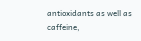antioxidants as well as caffeine,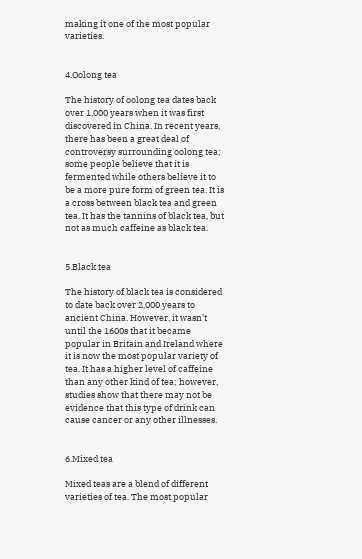making it one of the most popular varieties.


4.Oolong tea

The history of oolong tea dates back over 1,000 years when it was first discovered in China. In recent years, there has been a great deal of controversy surrounding oolong tea; some people believe that it is fermented while others believe it to be a more pure form of green tea. It is a cross between black tea and green tea. It has the tannins of black tea, but not as much caffeine as black tea.


5.Black tea

The history of black tea is considered to date back over 2,000 years to ancient China. However, it wasn't until the 1600s that it became popular in Britain and Ireland where it is now the most popular variety of tea. It has a higher level of caffeine than any other kind of tea; however, studies show that there may not be evidence that this type of drink can cause cancer or any other illnesses.


6.Mixed tea

Mixed teas are a blend of different varieties of tea. The most popular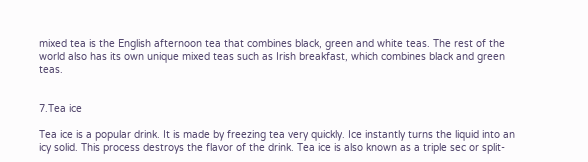mixed tea is the English afternoon tea that combines black, green and white teas. The rest of the world also has its own unique mixed teas such as Irish breakfast, which combines black and green teas.


7.Tea ice

Tea ice is a popular drink. It is made by freezing tea very quickly. Ice instantly turns the liquid into an icy solid. This process destroys the flavor of the drink. Tea ice is also known as a triple sec or split-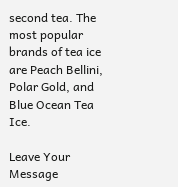second tea. The most popular brands of tea ice are Peach Bellini, Polar Gold, and Blue Ocean Tea Ice.

Leave Your Message